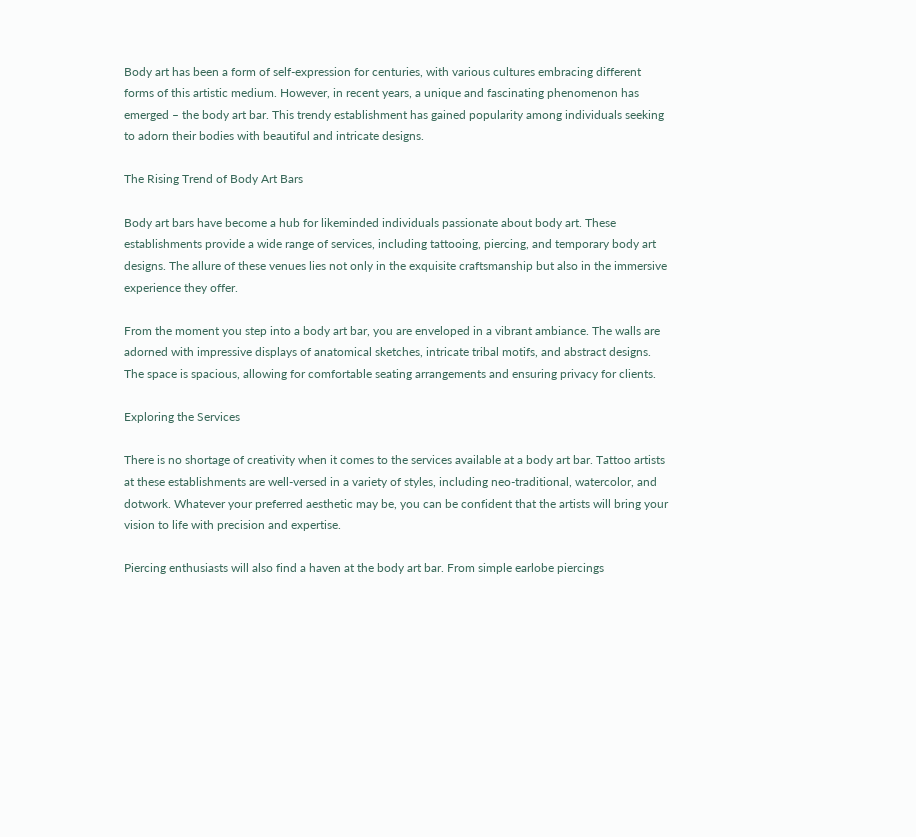Body art has been a form of self-expression for centuries, with various cultures embracing different forms of this artistic medium. However, in recent years, a unique and fascinating phenomenon has emerged – the body art bar. This trendy establishment has gained popularity among individuals seeking to adorn their bodies with beautiful and intricate designs.

The Rising Trend of Body Art Bars

Body art bars have become a hub for likeminded individuals passionate about body art. These establishments provide a wide range of services, including tattooing, piercing, and temporary body art designs. The allure of these venues lies not only in the exquisite craftsmanship but also in the immersive experience they offer.

From the moment you step into a body art bar, you are enveloped in a vibrant ambiance. The walls are adorned with impressive displays of anatomical sketches, intricate tribal motifs, and abstract designs. The space is spacious, allowing for comfortable seating arrangements and ensuring privacy for clients.

Exploring the Services

There is no shortage of creativity when it comes to the services available at a body art bar. Tattoo artists at these establishments are well-versed in a variety of styles, including neo-traditional, watercolor, and dotwork. Whatever your preferred aesthetic may be, you can be confident that the artists will bring your vision to life with precision and expertise.

Piercing enthusiasts will also find a haven at the body art bar. From simple earlobe piercings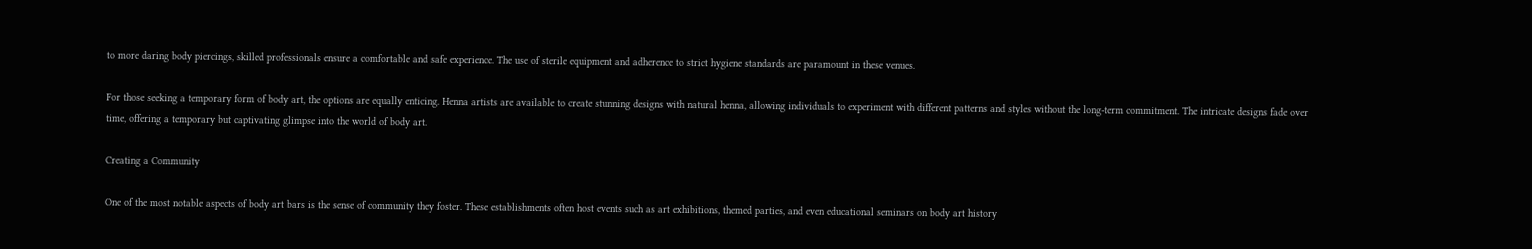to more daring body piercings, skilled professionals ensure a comfortable and safe experience. The use of sterile equipment and adherence to strict hygiene standards are paramount in these venues.

For those seeking a temporary form of body art, the options are equally enticing. Henna artists are available to create stunning designs with natural henna, allowing individuals to experiment with different patterns and styles without the long-term commitment. The intricate designs fade over time, offering a temporary but captivating glimpse into the world of body art.

Creating a Community

One of the most notable aspects of body art bars is the sense of community they foster. These establishments often host events such as art exhibitions, themed parties, and even educational seminars on body art history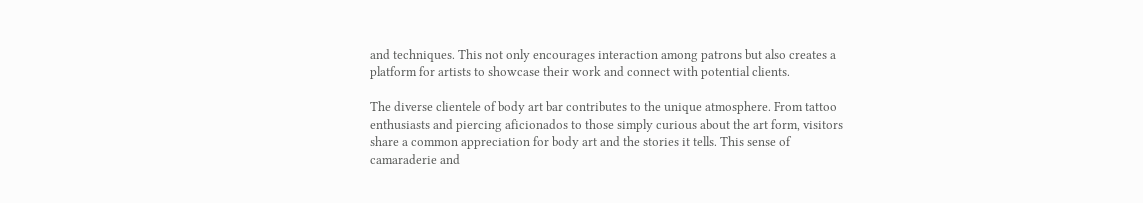and techniques. This not only encourages interaction among patrons but also creates a platform for artists to showcase their work and connect with potential clients.

The diverse clientele of body art bar contributes to the unique atmosphere. From tattoo enthusiasts and piercing aficionados to those simply curious about the art form, visitors share a common appreciation for body art and the stories it tells. This sense of camaraderie and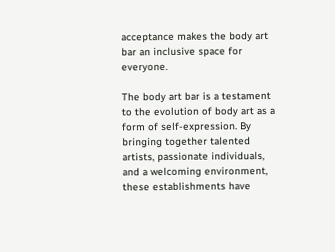acceptance makes the body art bar an inclusive space for everyone.

The body art bar is a testament to the evolution of body art as a form of self-expression. By bringing together talented artists, passionate individuals, and a welcoming environment, these establishments have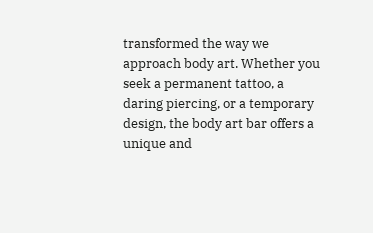transformed the way we approach body art. Whether you seek a permanent tattoo, a daring piercing, or a temporary design, the body art bar offers a unique and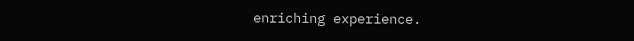enriching experience.